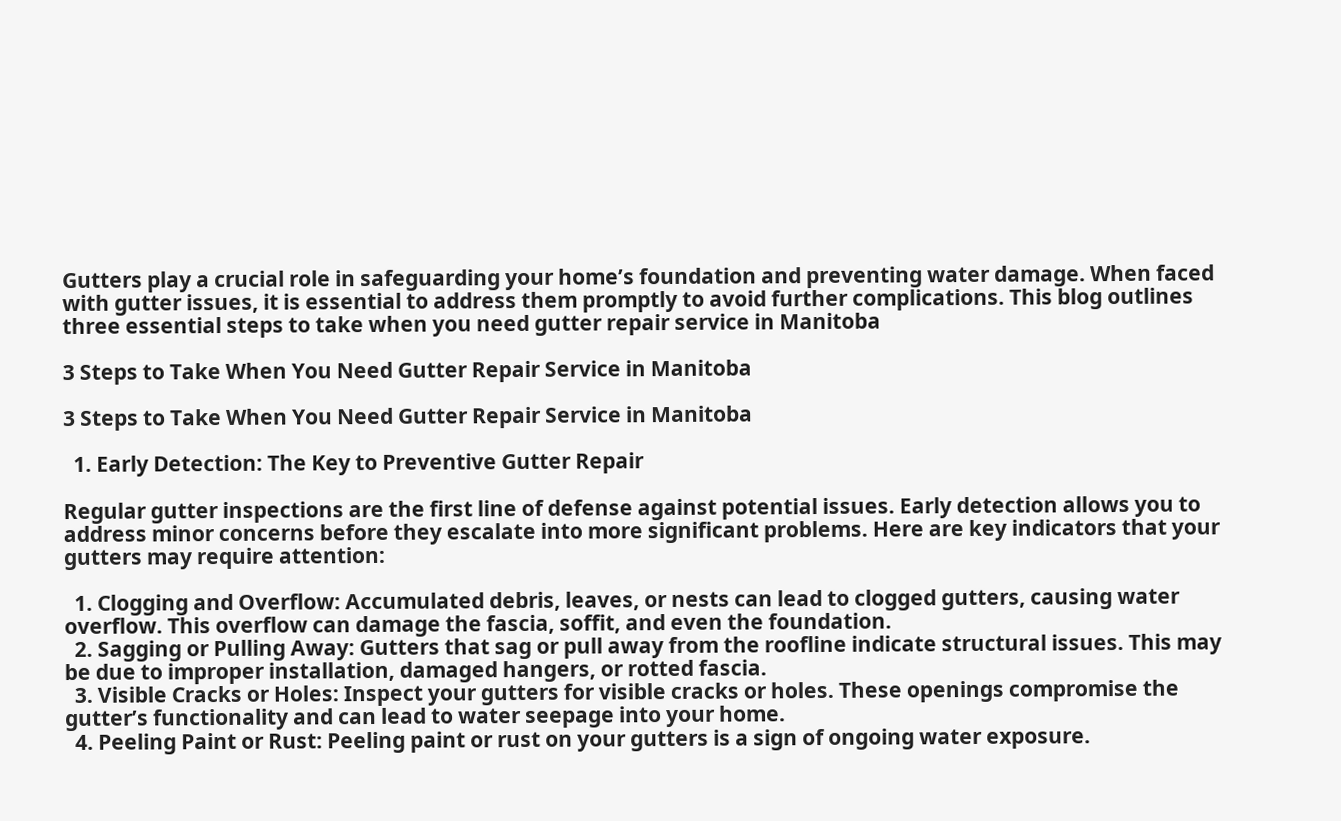Gutters play a crucial role in safeguarding your home’s foundation and preventing water damage. When faced with gutter issues, it is essential to address them promptly to avoid further complications. This blog outlines three essential steps to take when you need gutter repair service in Manitoba

3 Steps to Take When You Need Gutter Repair Service in Manitoba

3 Steps to Take When You Need Gutter Repair Service in Manitoba

  1. Early Detection: The Key to Preventive Gutter Repair

Regular gutter inspections are the first line of defense against potential issues. Early detection allows you to address minor concerns before they escalate into more significant problems. Here are key indicators that your gutters may require attention:

  1. Clogging and Overflow: Accumulated debris, leaves, or nests can lead to clogged gutters, causing water overflow. This overflow can damage the fascia, soffit, and even the foundation.
  2. Sagging or Pulling Away: Gutters that sag or pull away from the roofline indicate structural issues. This may be due to improper installation, damaged hangers, or rotted fascia.
  3. Visible Cracks or Holes: Inspect your gutters for visible cracks or holes. These openings compromise the gutter’s functionality and can lead to water seepage into your home.
  4. Peeling Paint or Rust: Peeling paint or rust on your gutters is a sign of ongoing water exposure.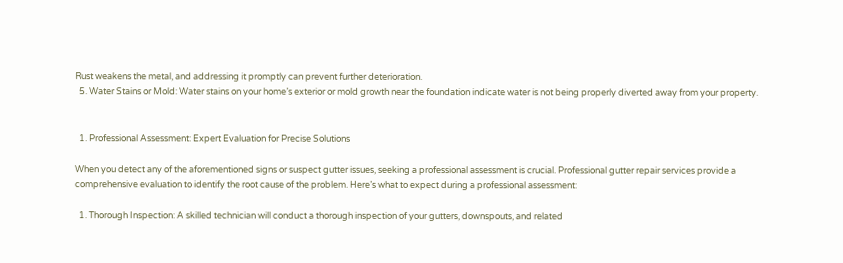Rust weakens the metal, and addressing it promptly can prevent further deterioration.
  5. Water Stains or Mold: Water stains on your home’s exterior or mold growth near the foundation indicate water is not being properly diverted away from your property.


  1. Professional Assessment: Expert Evaluation for Precise Solutions

When you detect any of the aforementioned signs or suspect gutter issues, seeking a professional assessment is crucial. Professional gutter repair services provide a comprehensive evaluation to identify the root cause of the problem. Here’s what to expect during a professional assessment:

  1. Thorough Inspection: A skilled technician will conduct a thorough inspection of your gutters, downspouts, and related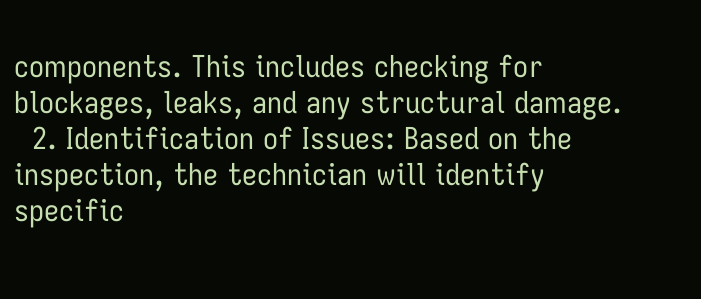components. This includes checking for blockages, leaks, and any structural damage.
  2. Identification of Issues: Based on the inspection, the technician will identify specific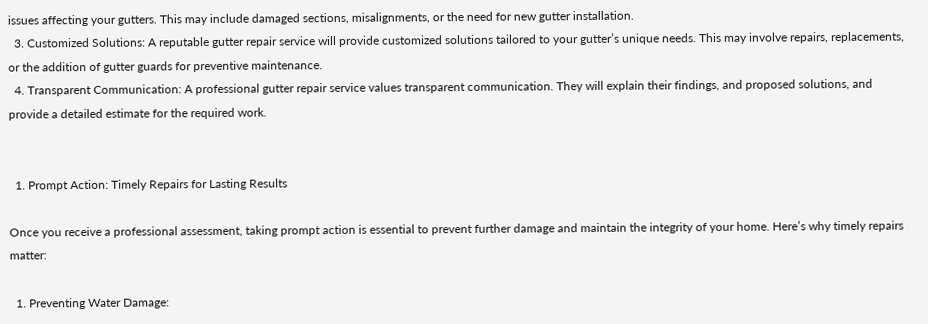issues affecting your gutters. This may include damaged sections, misalignments, or the need for new gutter installation.
  3. Customized Solutions: A reputable gutter repair service will provide customized solutions tailored to your gutter’s unique needs. This may involve repairs, replacements, or the addition of gutter guards for preventive maintenance.
  4. Transparent Communication: A professional gutter repair service values transparent communication. They will explain their findings, and proposed solutions, and provide a detailed estimate for the required work.


  1. Prompt Action: Timely Repairs for Lasting Results

Once you receive a professional assessment, taking prompt action is essential to prevent further damage and maintain the integrity of your home. Here’s why timely repairs matter:

  1. Preventing Water Damage: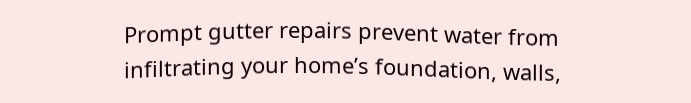Prompt gutter repairs prevent water from infiltrating your home’s foundation, walls,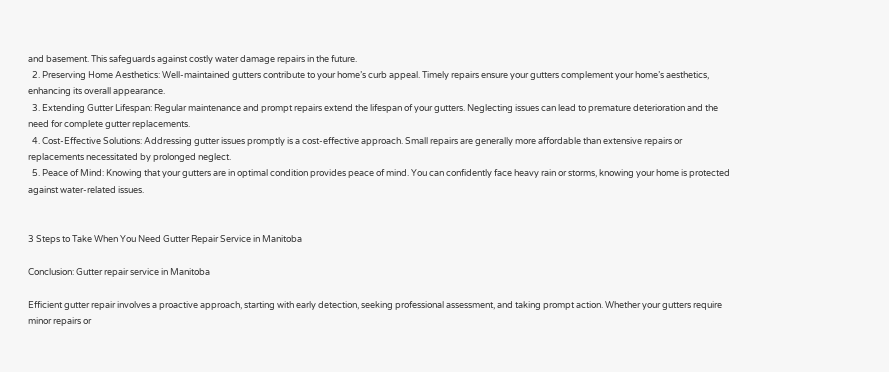and basement. This safeguards against costly water damage repairs in the future.
  2. Preserving Home Aesthetics: Well-maintained gutters contribute to your home’s curb appeal. Timely repairs ensure your gutters complement your home’s aesthetics, enhancing its overall appearance.
  3. Extending Gutter Lifespan: Regular maintenance and prompt repairs extend the lifespan of your gutters. Neglecting issues can lead to premature deterioration and the need for complete gutter replacements.
  4. Cost-Effective Solutions: Addressing gutter issues promptly is a cost-effective approach. Small repairs are generally more affordable than extensive repairs or replacements necessitated by prolonged neglect.
  5. Peace of Mind: Knowing that your gutters are in optimal condition provides peace of mind. You can confidently face heavy rain or storms, knowing your home is protected against water-related issues.


3 Steps to Take When You Need Gutter Repair Service in Manitoba

Conclusion: Gutter repair service in Manitoba

Efficient gutter repair involves a proactive approach, starting with early detection, seeking professional assessment, and taking prompt action. Whether your gutters require minor repairs or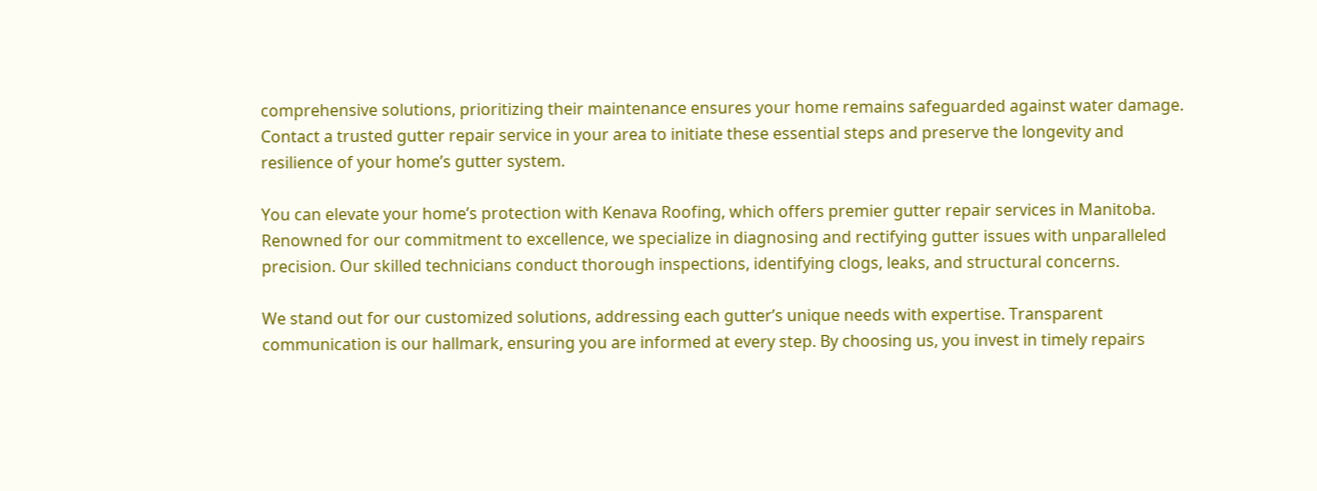comprehensive solutions, prioritizing their maintenance ensures your home remains safeguarded against water damage. Contact a trusted gutter repair service in your area to initiate these essential steps and preserve the longevity and resilience of your home’s gutter system.

You can elevate your home’s protection with Kenava Roofing, which offers premier gutter repair services in Manitoba. Renowned for our commitment to excellence, we specialize in diagnosing and rectifying gutter issues with unparalleled precision. Our skilled technicians conduct thorough inspections, identifying clogs, leaks, and structural concerns.

We stand out for our customized solutions, addressing each gutter’s unique needs with expertise. Transparent communication is our hallmark, ensuring you are informed at every step. By choosing us, you invest in timely repairs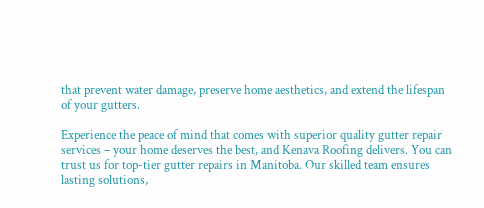that prevent water damage, preserve home aesthetics, and extend the lifespan of your gutters.

Experience the peace of mind that comes with superior quality gutter repair services – your home deserves the best, and Kenava Roofing delivers. You can trust us for top-tier gutter repairs in Manitoba. Our skilled team ensures lasting solutions,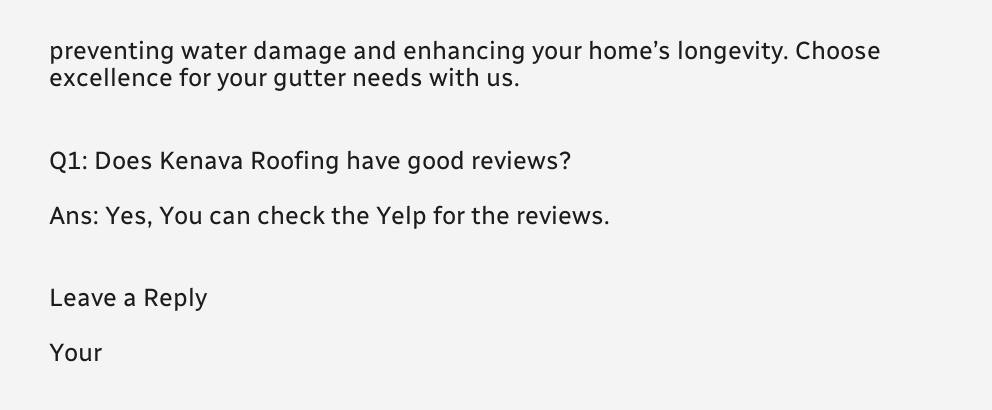preventing water damage and enhancing your home’s longevity. Choose excellence for your gutter needs with us.


Q1: Does Kenava Roofing have good reviews?

Ans: Yes, You can check the Yelp for the reviews.


Leave a Reply

Your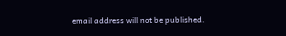email address will not be published.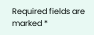Required fields are marked *